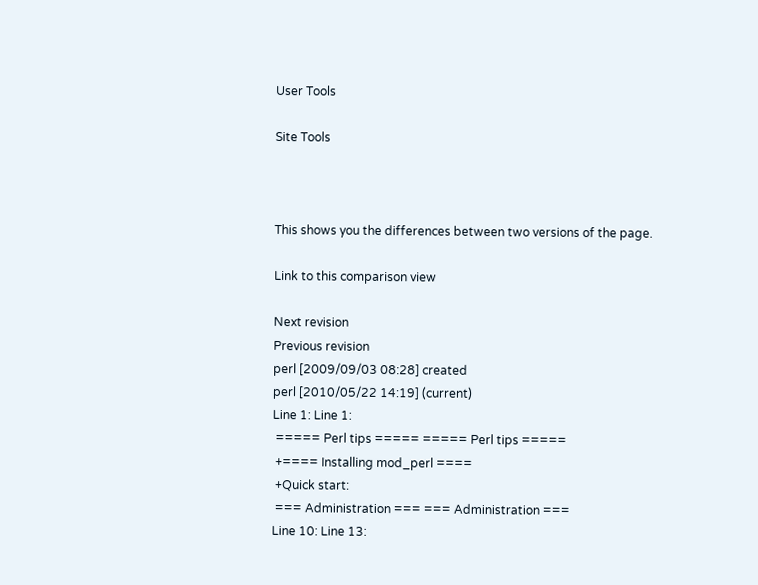User Tools

Site Tools



This shows you the differences between two versions of the page.

Link to this comparison view

Next revision
Previous revision
perl [2009/09/03 08:28] created
perl [2010/05/22 14:19] (current)
Line 1: Line 1:
 ===== Perl tips ===== ===== Perl tips =====
 +==== Installing mod_perl ====
 +Quick start:
 === Administration === === Administration ===
Line 10: Line 13: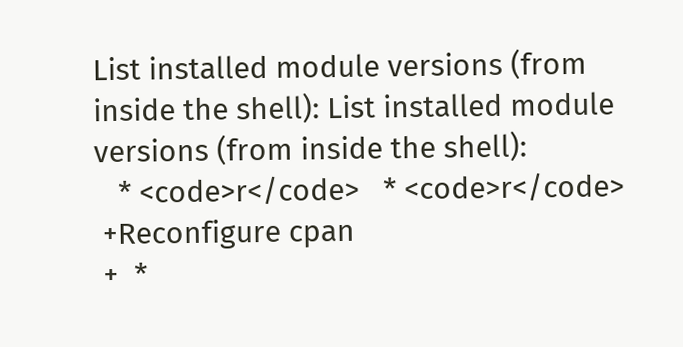List installed module versions (from inside the shell): List installed module versions (from inside the shell):
   * <code>r</code>   * <code>r</code>
 +Reconfigure cpan
 +  *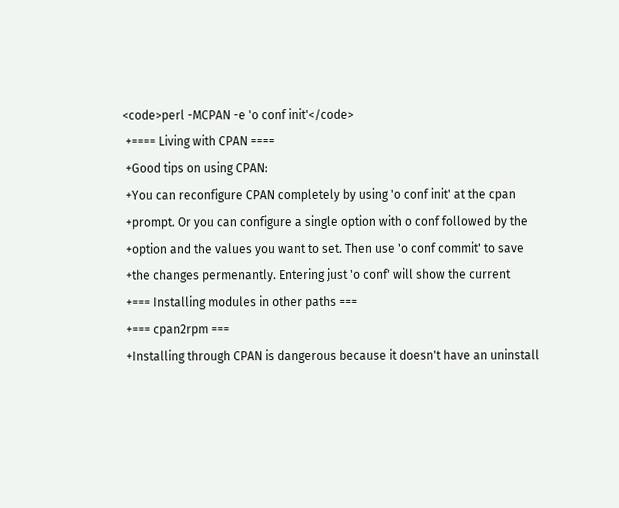<code>perl -MCPAN -e 'o conf init'</code>
 +==== Living with CPAN ====
 +Good tips on using CPAN:
 +You can reconfigure CPAN completely by using 'o conf init' at the cpan
 +prompt. Or you can configure a single option with o conf followed by the
 +option and the values you want to set. Then use 'o conf commit' to save
 +the changes permenantly. Entering just 'o conf' will show the current
 +=== Installing modules in other paths ===
 +=== cpan2rpm ===
 +Installing through CPAN is dangerous because it doesn't have an uninstall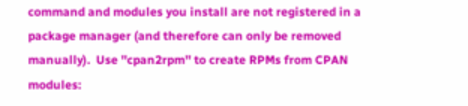command and modules you install are not registered in a package manager (and therefore can only be removed manually).  Use ''cpan2rpm'' to create RPMs from CPAN modules: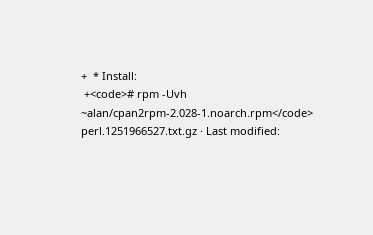+  * Install:
 +<code># rpm -Uvh ~alan/cpan2rpm-2.028-1.noarch.rpm</code>
perl.1251966527.txt.gz · Last modified: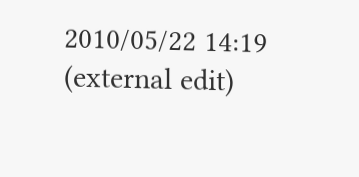2010/05/22 14:19 (external edit)